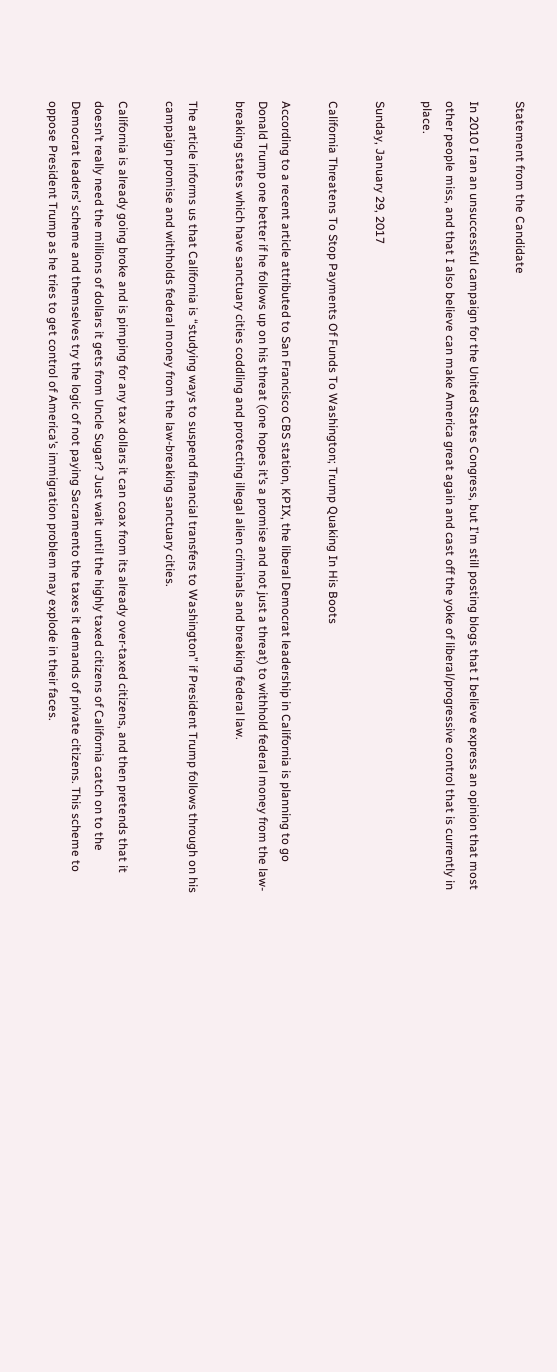Statement from the Candidate

In 2010 I ran an unsuccessful campaign for the United States Congress, but I'm still posting blogs that I believe express an opinion that most other people miss, and that I also believe can make America great again and cast off the yoke of liberal/progressive control that is currently in place.

Sunday, January 29, 2017

California Threatens To Stop Payments Of Funds To Washington; Trump Quaking In His Boots

According to a recent article attributed to San Francisco CBS station, KPIX, the liberal Democrat leadership in California is planning to go Donald Trump one better if he follows up on his threat (one hopes it’s a promise and not just a threat) to withhold federal money from the law-breaking states which have sanctuary cities coddling and protecting illegal alien criminals and breaking federal law.

The article informs us that California is “studying ways to suspend financial transfers to Washington” if President Trump follows through on his campaign promise and withholds federal money from the law-breaking sanctuary cities.

California is already going broke and is pimping for any tax dollars it can coax from its already over-taxed citizens, and then pretends that it doesn’t really need the millions of dollars it gets from Uncle Sugar? Just wait until the highly taxed citizens of California catch on to the Democrat leaders’ scheme and themselves try the logic of not paying Sacramento the taxes it demands of private citizens. This scheme to oppose President Trump as he tries to get control of America’s immigration problem may explode in their faces.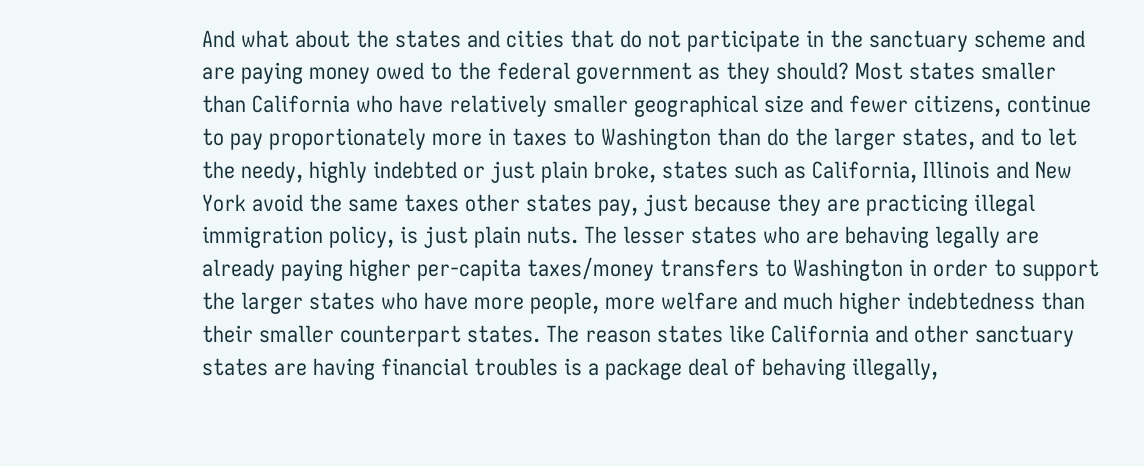And what about the states and cities that do not participate in the sanctuary scheme and are paying money owed to the federal government as they should? Most states smaller than California who have relatively smaller geographical size and fewer citizens, continue to pay proportionately more in taxes to Washington than do the larger states, and to let the needy, highly indebted or just plain broke, states such as California, Illinois and New York avoid the same taxes other states pay, just because they are practicing illegal immigration policy, is just plain nuts. The lesser states who are behaving legally are already paying higher per-capita taxes/money transfers to Washington in order to support the larger states who have more people, more welfare and much higher indebtedness than their smaller counterpart states. The reason states like California and other sanctuary states are having financial troubles is a package deal of behaving illegally,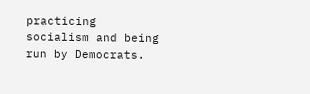practicing socialism and being run by Democrats.